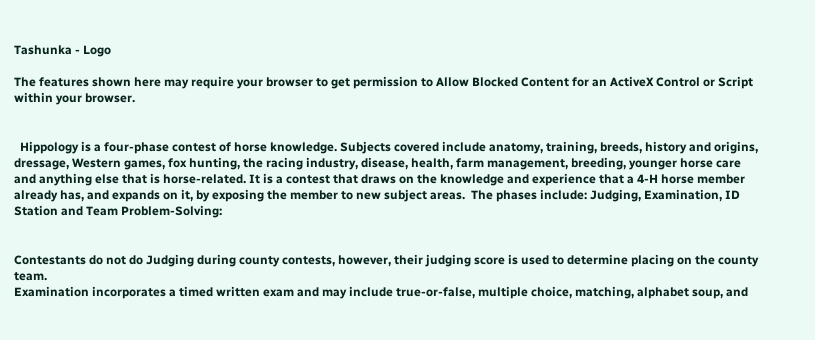Tashunka - Logo

The features shown here may require your browser to get permission to Allow Blocked Content for an ActiveX Control or Script within your browser.


  Hippology is a four-phase contest of horse knowledge. Subjects covered include anatomy, training, breeds, history and origins, dressage, Western games, fox hunting, the racing industry, disease, health, farm management, breeding, younger horse care and anything else that is horse-related. It is a contest that draws on the knowledge and experience that a 4-H horse member already has, and expands on it, by exposing the member to new subject areas.  The phases include: Judging, Examination, ID Station and Team Problem-Solving:


Contestants do not do Judging during county contests, however, their judging score is used to determine placing on the county team.
Examination incorporates a timed written exam and may include true-or-false, multiple choice, matching, alphabet soup, and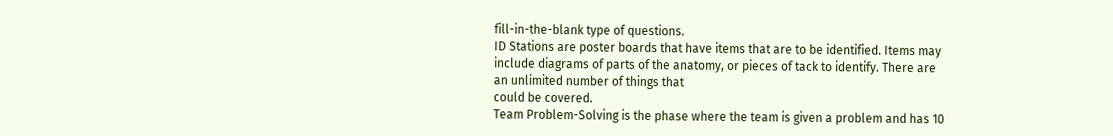fill-in-the-blank type of questions.
ID Stations are poster boards that have items that are to be identified. Items may include diagrams of parts of the anatomy, or pieces of tack to identify. There are an unlimited number of things that
could be covered.
Team Problem-Solving is the phase where the team is given a problem and has 10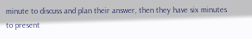minute to discuss and plan their answer, then they have six minutes to present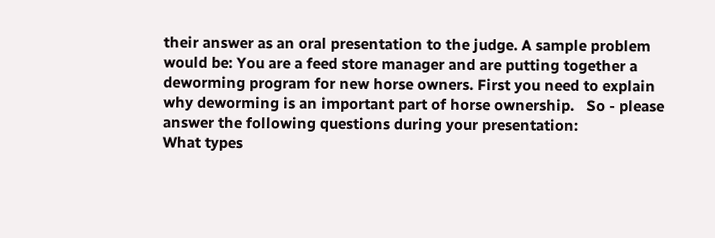their answer as an oral presentation to the judge. A sample problem would be: You are a feed store manager and are putting together a deworming program for new horse owners. First you need to explain why deworming is an important part of horse ownership.   So - please answer the following questions during your presentation:
What types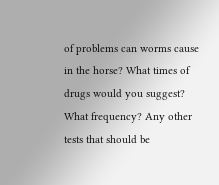of problems can worms cause in the horse? What times of drugs would you suggest? What frequency? Any other tests that should be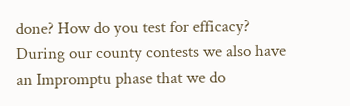done? How do you test for efficacy?
During our county contests we also have an Impromptu phase that we do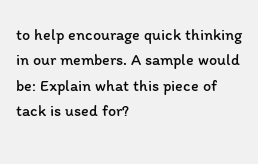to help encourage quick thinking in our members. A sample would be: Explain what this piece of tack is used for?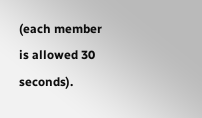(each member is allowed 30 seconds).